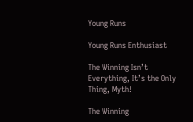Young Runs

Young Runs Enthusiast

The Winning Isn’t Everything, It’s the Only Thing, Myth!

The Winning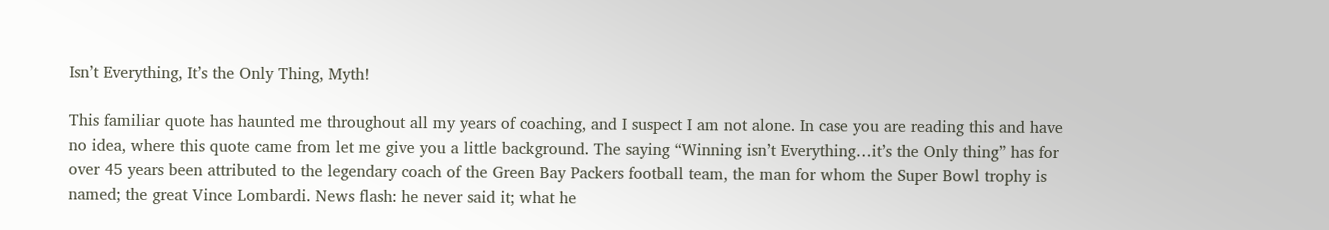Isn’t Everything, It’s the Only Thing, Myth!

This familiar quote has haunted me throughout all my years of coaching, and I suspect I am not alone. In case you are reading this and have no idea, where this quote came from let me give you a little background. The saying “Winning isn’t Everything…it’s the Only thing” has for over 45 years been attributed to the legendary coach of the Green Bay Packers football team, the man for whom the Super Bowl trophy is named; the great Vince Lombardi. News flash: he never said it; what he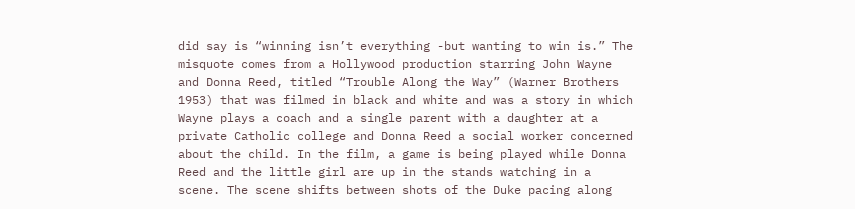did say is “winning isn’t everything -but wanting to win is.” The misquote comes from a Hollywood production starring John Wayne and Donna Reed, titled “Trouble Along the Way” (Warner Brothers 1953) that was filmed in black and white and was a story in which Wayne plays a coach and a single parent with a daughter at a private Catholic college and Donna Reed a social worker concerned about the child. In the film, a game is being played while Donna Reed and the little girl are up in the stands watching in a scene. The scene shifts between shots of the Duke pacing along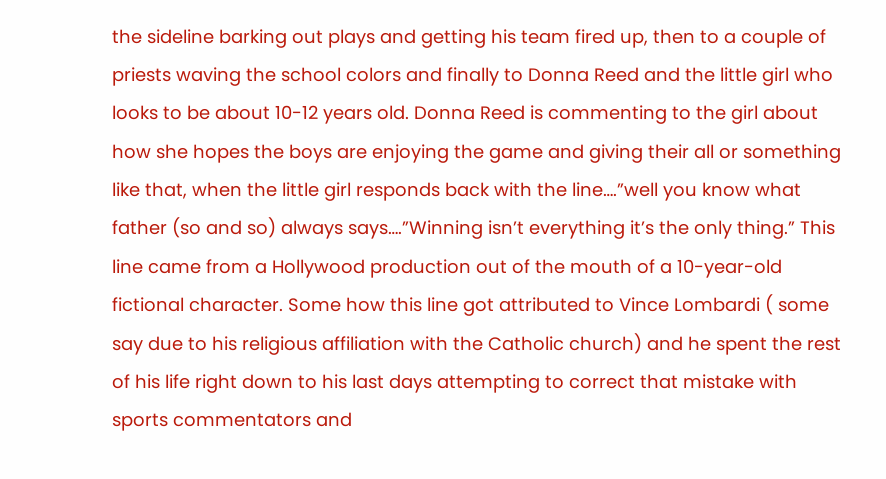the sideline barking out plays and getting his team fired up, then to a couple of priests waving the school colors and finally to Donna Reed and the little girl who looks to be about 10-12 years old. Donna Reed is commenting to the girl about how she hopes the boys are enjoying the game and giving their all or something like that, when the little girl responds back with the line….”well you know what father (so and so) always says….”Winning isn’t everything it’s the only thing.” This line came from a Hollywood production out of the mouth of a 10-year-old fictional character. Some how this line got attributed to Vince Lombardi ( some say due to his religious affiliation with the Catholic church) and he spent the rest of his life right down to his last days attempting to correct that mistake with sports commentators and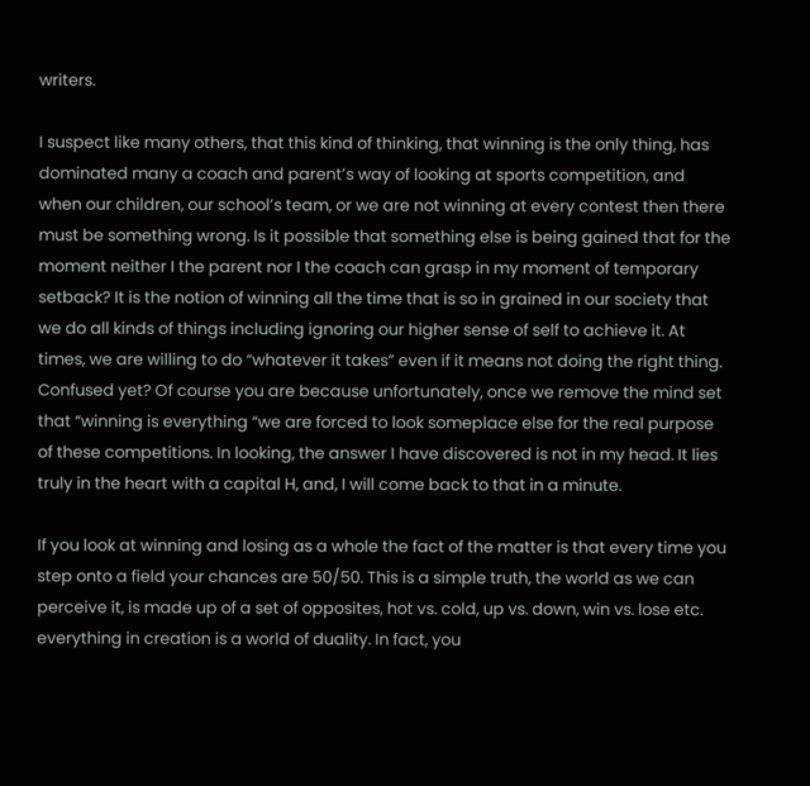writers.

I suspect like many others, that this kind of thinking, that winning is the only thing, has dominated many a coach and parent’s way of looking at sports competition, and when our children, our school’s team, or we are not winning at every contest then there must be something wrong. Is it possible that something else is being gained that for the moment neither I the parent nor I the coach can grasp in my moment of temporary setback? It is the notion of winning all the time that is so in grained in our society that we do all kinds of things including ignoring our higher sense of self to achieve it. At times, we are willing to do “whatever it takes” even if it means not doing the right thing. Confused yet? Of course you are because unfortunately, once we remove the mind set that “winning is everything “we are forced to look someplace else for the real purpose of these competitions. In looking, the answer I have discovered is not in my head. It lies truly in the heart with a capital H, and, I will come back to that in a minute.

If you look at winning and losing as a whole the fact of the matter is that every time you step onto a field your chances are 50/50. This is a simple truth, the world as we can perceive it, is made up of a set of opposites, hot vs. cold, up vs. down, win vs. lose etc. everything in creation is a world of duality. In fact, you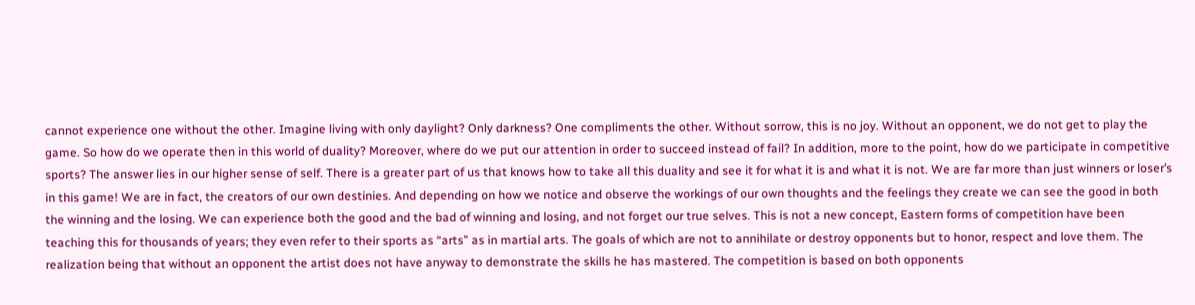cannot experience one without the other. Imagine living with only daylight? Only darkness? One compliments the other. Without sorrow, this is no joy. Without an opponent, we do not get to play the game. So how do we operate then in this world of duality? Moreover, where do we put our attention in order to succeed instead of fail? In addition, more to the point, how do we participate in competitive sports? The answer lies in our higher sense of self. There is a greater part of us that knows how to take all this duality and see it for what it is and what it is not. We are far more than just winners or loser’s in this game! We are in fact, the creators of our own destinies. And depending on how we notice and observe the workings of our own thoughts and the feelings they create we can see the good in both the winning and the losing. We can experience both the good and the bad of winning and losing, and not forget our true selves. This is not a new concept, Eastern forms of competition have been teaching this for thousands of years; they even refer to their sports as “arts” as in martial arts. The goals of which are not to annihilate or destroy opponents but to honor, respect and love them. The realization being that without an opponent the artist does not have anyway to demonstrate the skills he has mastered. The competition is based on both opponents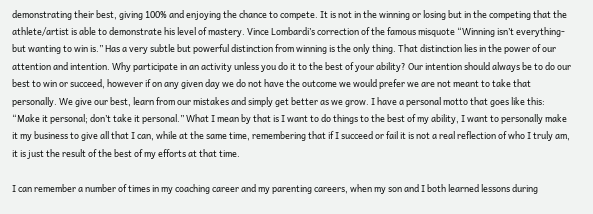demonstrating their best, giving 100% and enjoying the chance to compete. It is not in the winning or losing but in the competing that the athlete/artist is able to demonstrate his level of mastery. Vince Lombardi’s correction of the famous misquote “Winning isn’t everything-but wanting to win is.” Has a very subtle but powerful distinction from winning is the only thing. That distinction lies in the power of our attention and intention. Why participate in an activity unless you do it to the best of your ability? Our intention should always be to do our best to win or succeed, however if on any given day we do not have the outcome we would prefer we are not meant to take that personally. We give our best, learn from our mistakes and simply get better as we grow. I have a personal motto that goes like this: “Make it personal; don’t take it personal.” What I mean by that is I want to do things to the best of my ability, I want to personally make it my business to give all that I can, while at the same time, remembering that if I succeed or fail it is not a real reflection of who I truly am, it is just the result of the best of my efforts at that time.

I can remember a number of times in my coaching career and my parenting careers, when my son and I both learned lessons during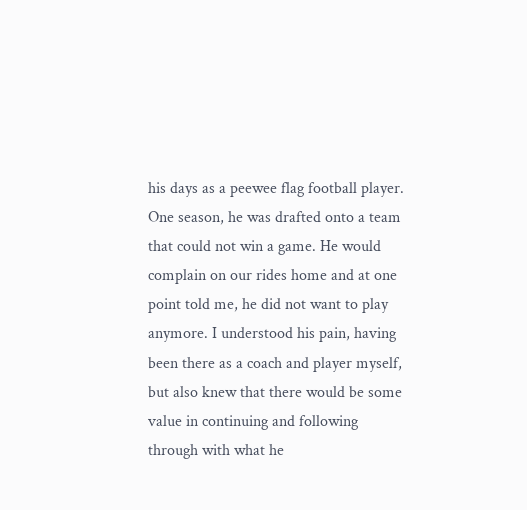his days as a peewee flag football player. One season, he was drafted onto a team that could not win a game. He would complain on our rides home and at one point told me, he did not want to play anymore. I understood his pain, having been there as a coach and player myself, but also knew that there would be some value in continuing and following through with what he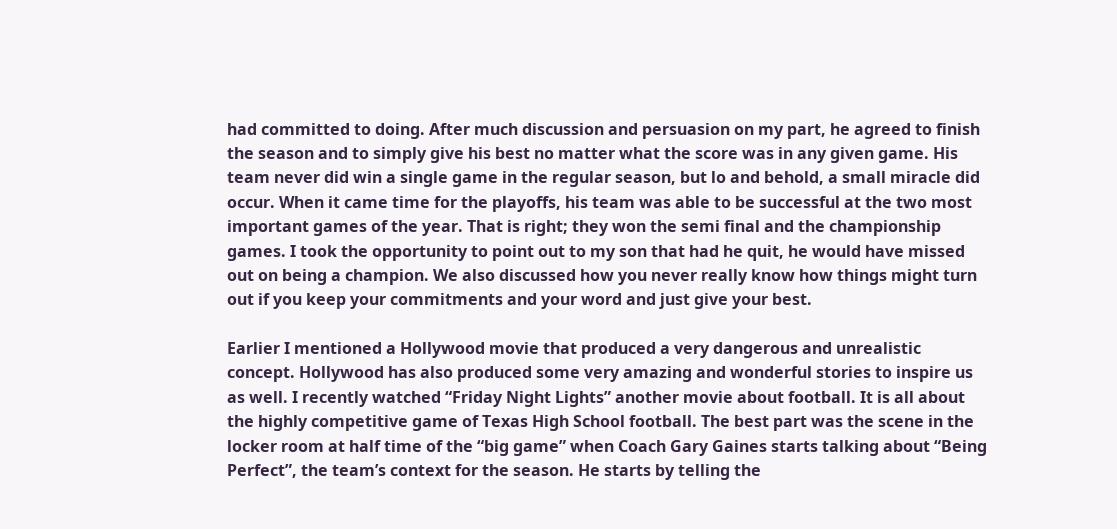had committed to doing. After much discussion and persuasion on my part, he agreed to finish the season and to simply give his best no matter what the score was in any given game. His team never did win a single game in the regular season, but lo and behold, a small miracle did occur. When it came time for the playoffs, his team was able to be successful at the two most important games of the year. That is right; they won the semi final and the championship games. I took the opportunity to point out to my son that had he quit, he would have missed out on being a champion. We also discussed how you never really know how things might turn out if you keep your commitments and your word and just give your best.

Earlier I mentioned a Hollywood movie that produced a very dangerous and unrealistic concept. Hollywood has also produced some very amazing and wonderful stories to inspire us as well. I recently watched “Friday Night Lights” another movie about football. It is all about the highly competitive game of Texas High School football. The best part was the scene in the locker room at half time of the “big game” when Coach Gary Gaines starts talking about “Being Perfect”, the team’s context for the season. He starts by telling the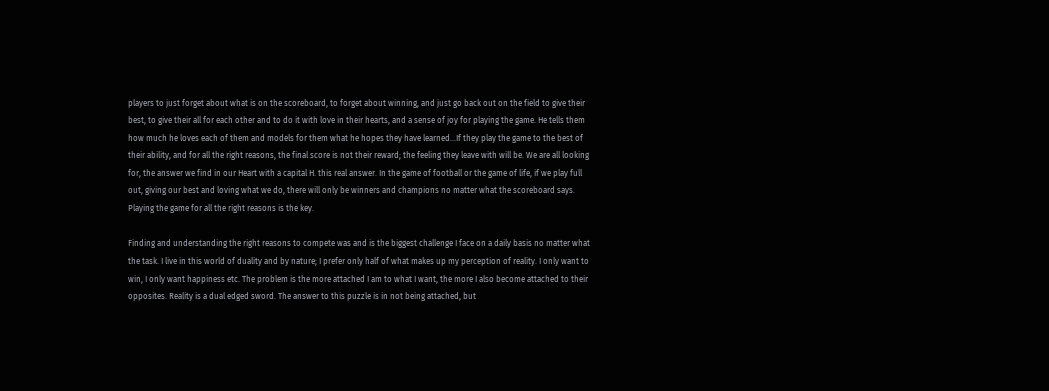players to just forget about what is on the scoreboard, to forget about winning, and just go back out on the field to give their best, to give their all for each other and to do it with love in their hearts, and a sense of joy for playing the game. He tells them how much he loves each of them and models for them what he hopes they have learned…If they play the game to the best of their ability, and for all the right reasons, the final score is not their reward; the feeling they leave with will be. We are all looking for, the answer we find in our Heart with a capital H. this real answer. In the game of football or the game of life, if we play full out, giving our best and loving what we do, there will only be winners and champions no matter what the scoreboard says. Playing the game for all the right reasons is the key.

Finding and understanding the right reasons to compete was and is the biggest challenge I face on a daily basis no matter what the task. I live in this world of duality and by nature; I prefer only half of what makes up my perception of reality. I only want to win, I only want happiness etc. The problem is the more attached I am to what I want, the more I also become attached to their opposites. Reality is a dual edged sword. The answer to this puzzle is in not being attached, but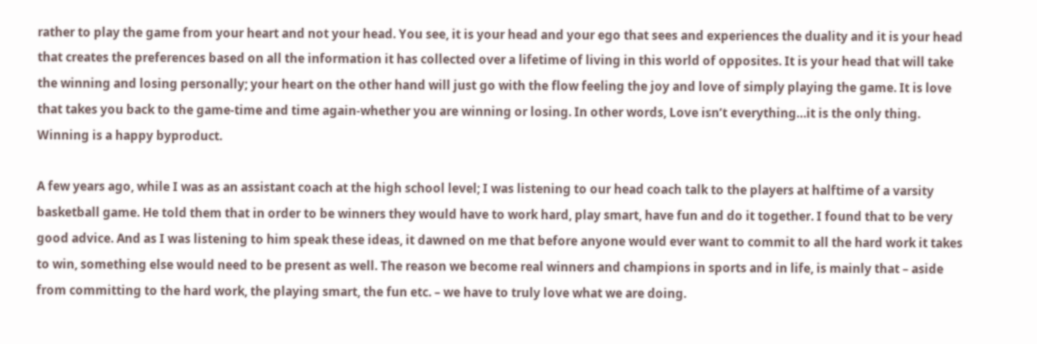rather to play the game from your heart and not your head. You see, it is your head and your ego that sees and experiences the duality and it is your head that creates the preferences based on all the information it has collected over a lifetime of living in this world of opposites. It is your head that will take the winning and losing personally; your heart on the other hand will just go with the flow feeling the joy and love of simply playing the game. It is love that takes you back to the game-time and time again-whether you are winning or losing. In other words, Love isn’t everything…it is the only thing. Winning is a happy byproduct.

A few years ago, while I was as an assistant coach at the high school level; I was listening to our head coach talk to the players at halftime of a varsity basketball game. He told them that in order to be winners they would have to work hard, play smart, have fun and do it together. I found that to be very good advice. And as I was listening to him speak these ideas, it dawned on me that before anyone would ever want to commit to all the hard work it takes to win, something else would need to be present as well. The reason we become real winners and champions in sports and in life, is mainly that – aside from committing to the hard work, the playing smart, the fun etc. – we have to truly love what we are doing.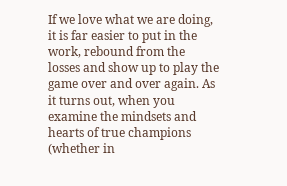If we love what we are doing, it is far easier to put in the work, rebound from the losses and show up to play the game over and over again. As it turns out, when you examine the mindsets and hearts of true champions (whether in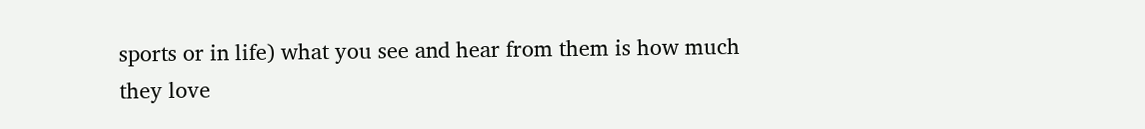sports or in life) what you see and hear from them is how much they love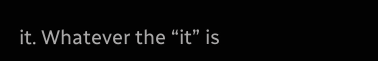it. Whatever the “it” is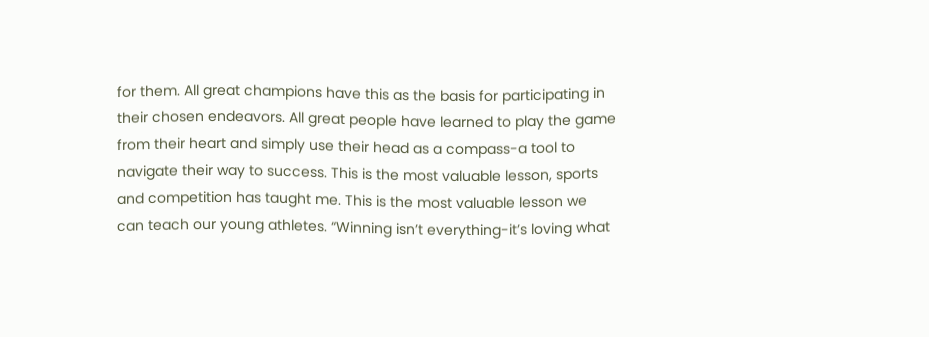for them. All great champions have this as the basis for participating in their chosen endeavors. All great people have learned to play the game from their heart and simply use their head as a compass-a tool to navigate their way to success. This is the most valuable lesson, sports and competition has taught me. This is the most valuable lesson we can teach our young athletes. “Winning isn’t everything-it’s loving what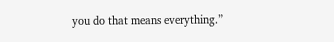you do that means everything.”